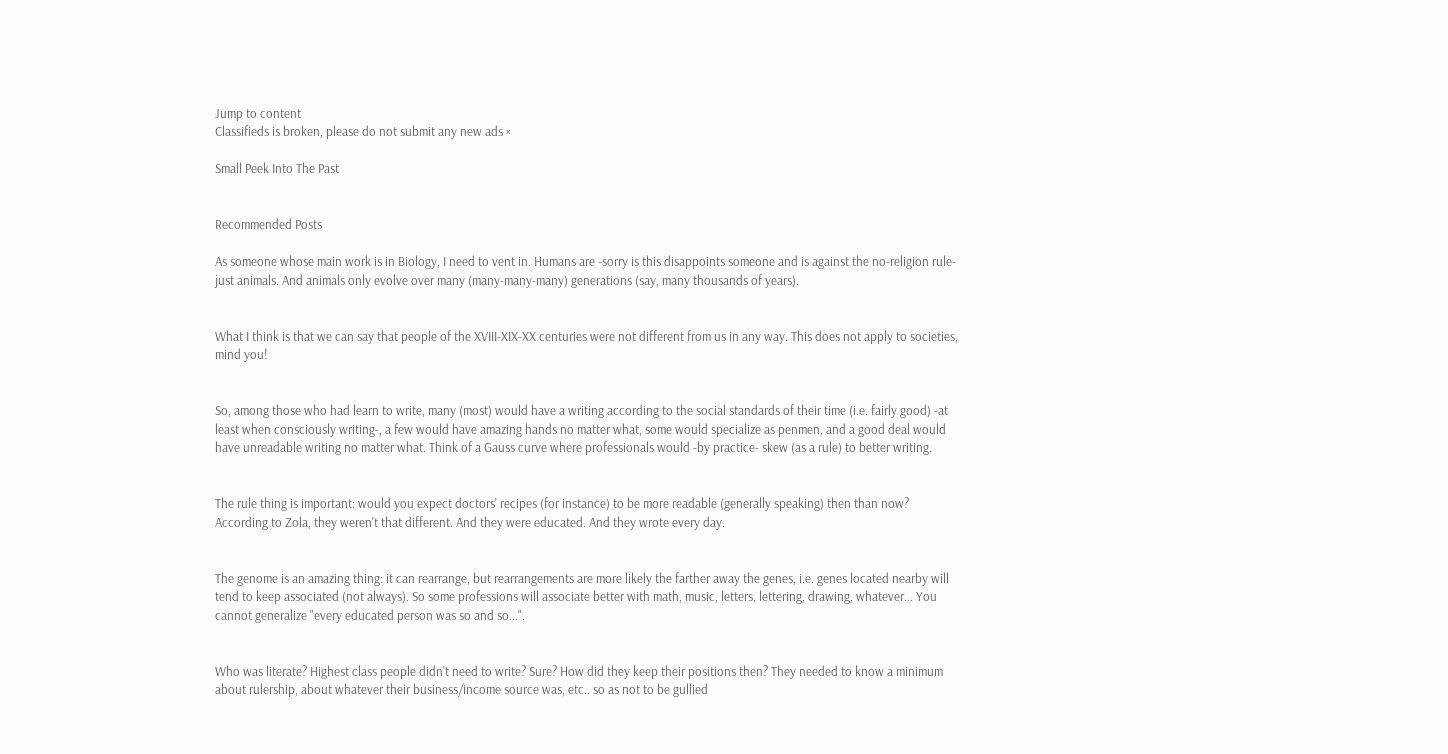Jump to content
Classifieds is broken, please do not submit any new ads ×

Small Peek Into The Past


Recommended Posts

As someone whose main work is in Biology, I need to vent in. Humans are -sorry is this disappoints someone and is against the no-religion rule- just animals. And animals only evolve over many (many-many-many) generations (say, many thousands of years).


What I think is that we can say that people of the XVIII-XIX-XX centuries were not different from us in any way. This does not apply to societies, mind you!


So, among those who had learn to write, many (most) would have a writing according to the social standards of their time (i.e. fairly good) -at least when consciously writing-, a few would have amazing hands no matter what, some would specialize as penmen, and a good deal would have unreadable writing no matter what. Think of a Gauss curve where professionals would -by practice- skew (as a rule) to better writing.


The rule thing is important: would you expect doctors' recipes (for instance) to be more readable (generally speaking) then than now? According to Zola, they weren't that different. And they were educated. And they wrote every day.


The genome is an amazing thing: it can rearrange, but rearrangements are more likely the farther away the genes, i.e. genes located nearby will tend to keep associated (not always). So some professions will associate better with math, music, letters, lettering, drawing, whatever... You cannot generalize "every educated person was so and so...".


Who was literate? Highest class people didn't need to write? Sure? How did they keep their positions then? They needed to know a minimum about rulership, about whatever their business/income source was, etc.. so as not to be gullied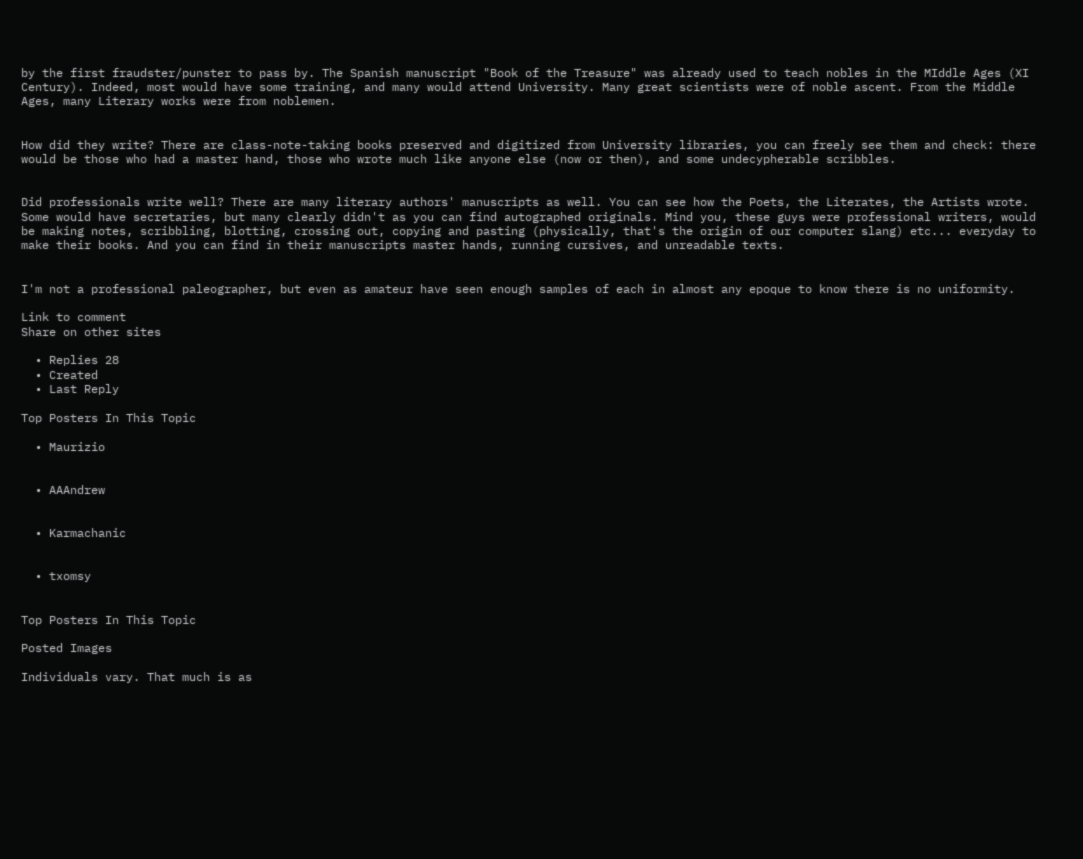by the first fraudster/punster to pass by. The Spanish manuscript "Book of the Treasure" was already used to teach nobles in the MIddle Ages (XI Century). Indeed, most would have some training, and many would attend University. Many great scientists were of noble ascent. From the Middle Ages, many Literary works were from noblemen.


How did they write? There are class-note-taking books preserved and digitized from University libraries, you can freely see them and check: there would be those who had a master hand, those who wrote much like anyone else (now or then), and some undecypherable scribbles.


Did professionals write well? There are many literary authors' manuscripts as well. You can see how the Poets, the Literates, the Artists wrote. Some would have secretaries, but many clearly didn't as you can find autographed originals. Mind you, these guys were professional writers, would be making notes, scribbling, blotting, crossing out, copying and pasting (physically, that's the origin of our computer slang) etc... everyday to make their books. And you can find in their manuscripts master hands, running cursives, and unreadable texts.


I'm not a professional paleographer, but even as amateur have seen enough samples of each in almost any epoque to know there is no uniformity.

Link to comment
Share on other sites

  • Replies 28
  • Created
  • Last Reply

Top Posters In This Topic

  • Maurizio


  • AAAndrew


  • Karmachanic


  • txomsy


Top Posters In This Topic

Posted Images

Individuals vary. That much is as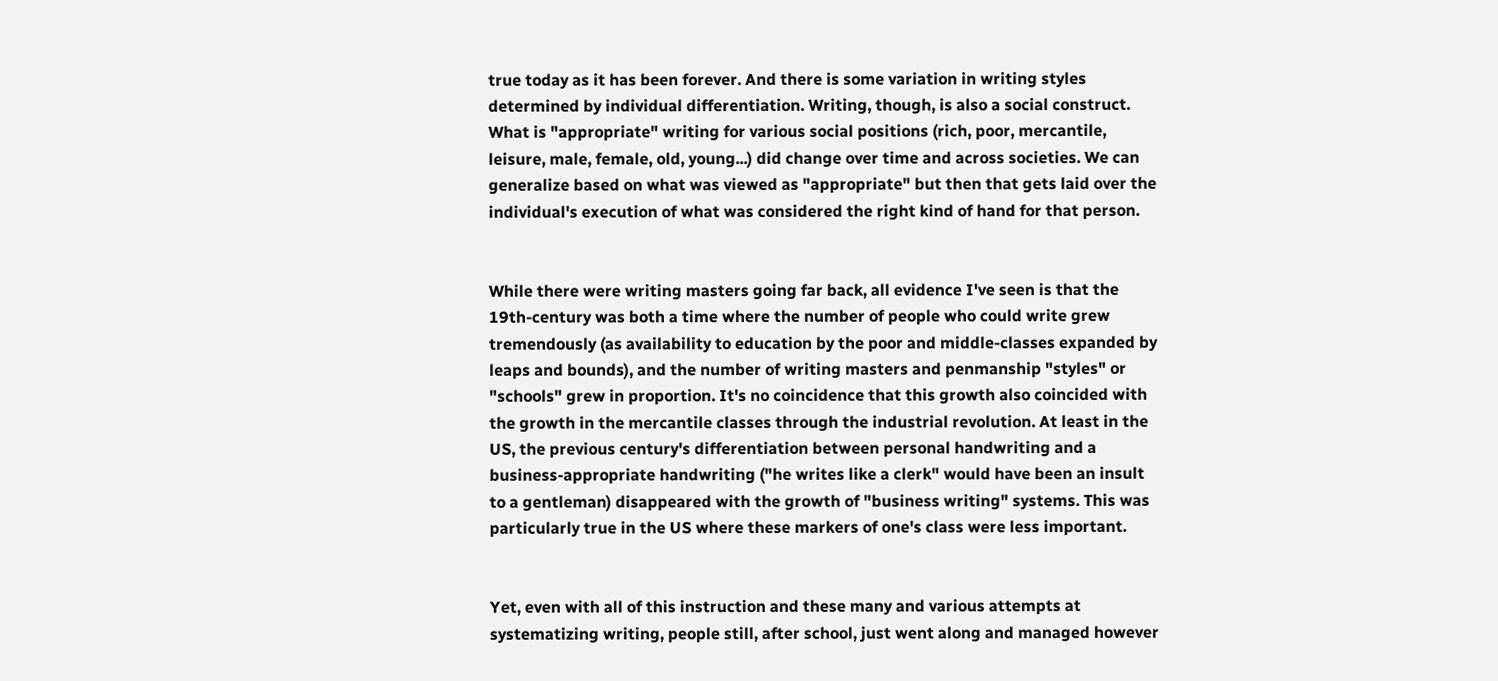true today as it has been forever. And there is some variation in writing styles determined by individual differentiation. Writing, though, is also a social construct. What is "appropriate" writing for various social positions (rich, poor, mercantile, leisure, male, female, old, young...) did change over time and across societies. We can generalize based on what was viewed as "appropriate" but then that gets laid over the individual's execution of what was considered the right kind of hand for that person.


While there were writing masters going far back, all evidence I've seen is that the 19th-century was both a time where the number of people who could write grew tremendously (as availability to education by the poor and middle-classes expanded by leaps and bounds), and the number of writing masters and penmanship "styles" or "schools" grew in proportion. It's no coincidence that this growth also coincided with the growth in the mercantile classes through the industrial revolution. At least in the US, the previous century's differentiation between personal handwriting and a business-appropriate handwriting ("he writes like a clerk" would have been an insult to a gentleman) disappeared with the growth of "business writing" systems. This was particularly true in the US where these markers of one's class were less important.


Yet, even with all of this instruction and these many and various attempts at systematizing writing, people still, after school, just went along and managed however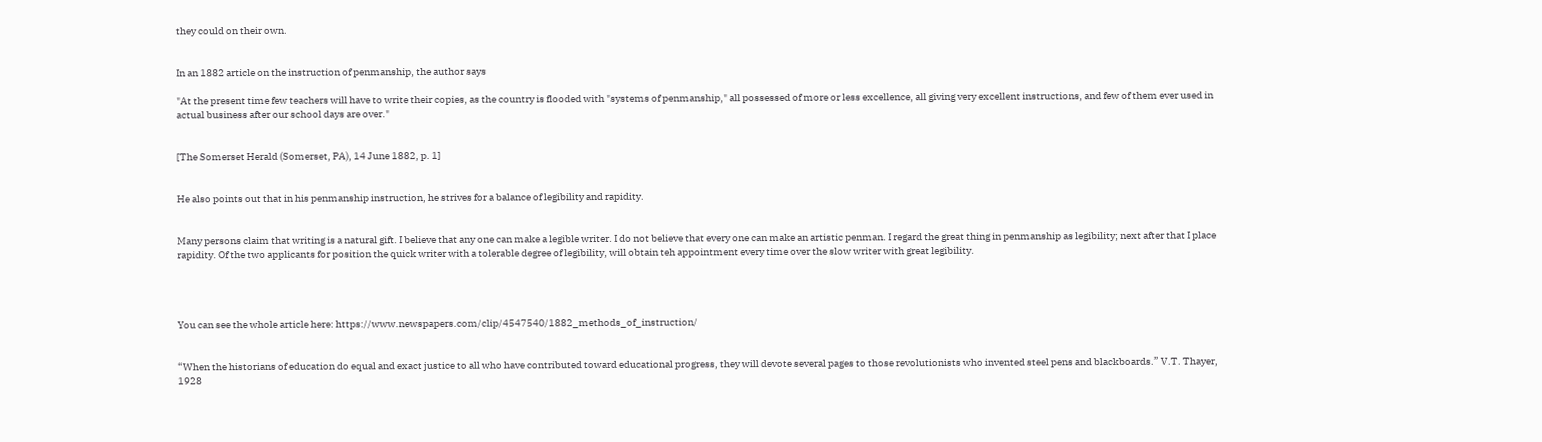they could on their own.


In an 1882 article on the instruction of penmanship, the author says

"At the present time few teachers will have to write their copies, as the country is flooded with "systems of penmanship," all possessed of more or less excellence, all giving very excellent instructions, and few of them ever used in actual business after our school days are over."


[The Somerset Herald (Somerset, PA), 14 June 1882, p. 1]


He also points out that in his penmanship instruction, he strives for a balance of legibility and rapidity.


Many persons claim that writing is a natural gift. I believe that any one can make a legible writer. I do not believe that every one can make an artistic penman. I regard the great thing in penmanship as legibility; next after that I place rapidity. Of the two applicants for position the quick writer with a tolerable degree of legibility, will obtain teh appointment every time over the slow writer with great legibility.




You can see the whole article here: https://www.newspapers.com/clip/4547540/1882_methods_of_instruction/


“When the historians of education do equal and exact justice to all who have contributed toward educational progress, they will devote several pages to those revolutionists who invented steel pens and blackboards.” V.T. Thayer, 1928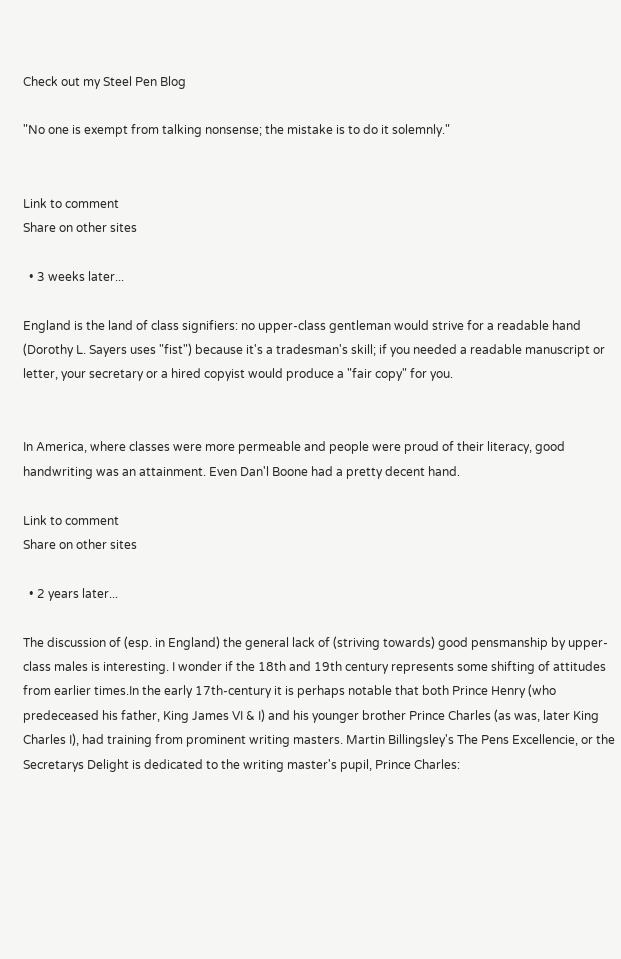Check out my Steel Pen Blog

"No one is exempt from talking nonsense; the mistake is to do it solemnly."


Link to comment
Share on other sites

  • 3 weeks later...

England is the land of class signifiers: no upper-class gentleman would strive for a readable hand (Dorothy L. Sayers uses "fist") because it's a tradesman's skill; if you needed a readable manuscript or letter, your secretary or a hired copyist would produce a "fair copy" for you.


In America, where classes were more permeable and people were proud of their literacy, good handwriting was an attainment. Even Dan'l Boone had a pretty decent hand.

Link to comment
Share on other sites

  • 2 years later...

The discussion of (esp. in England) the general lack of (striving towards) good pensmanship by upper-class males is interesting. I wonder if the 18th and 19th century represents some shifting of attitudes from earlier times.In the early 17th-century it is perhaps notable that both Prince Henry (who predeceased his father, King James VI & I) and his younger brother Prince Charles (as was, later King Charles I), had training from prominent writing masters. Martin Billingsley's The Pens Excellencie, or the Secretarys Delight is dedicated to the writing master's pupil, Prince Charles: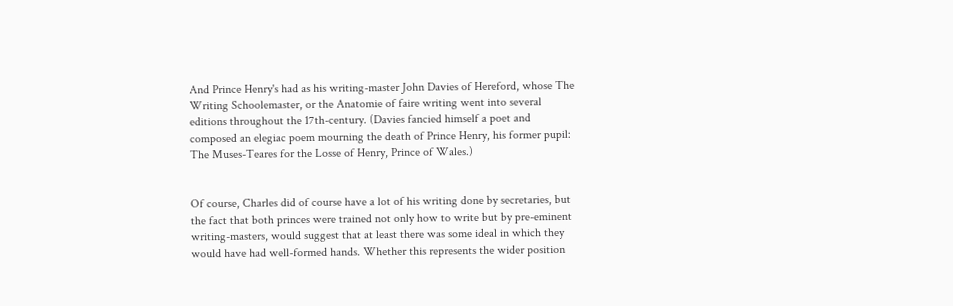And Prince Henry's had as his writing-master John Davies of Hereford, whose The Writing Schoolemaster, or the Anatomie of faire writing went into several editions throughout the 17th-century. (Davies fancied himself a poet and composed an elegiac poem mourning the death of Prince Henry, his former pupil: The Muses-Teares for the Losse of Henry, Prince of Wales.)


Of course, Charles did of course have a lot of his writing done by secretaries, but the fact that both princes were trained not only how to write but by pre-eminent writing-masters, would suggest that at least there was some ideal in which they would have had well-formed hands. Whether this represents the wider position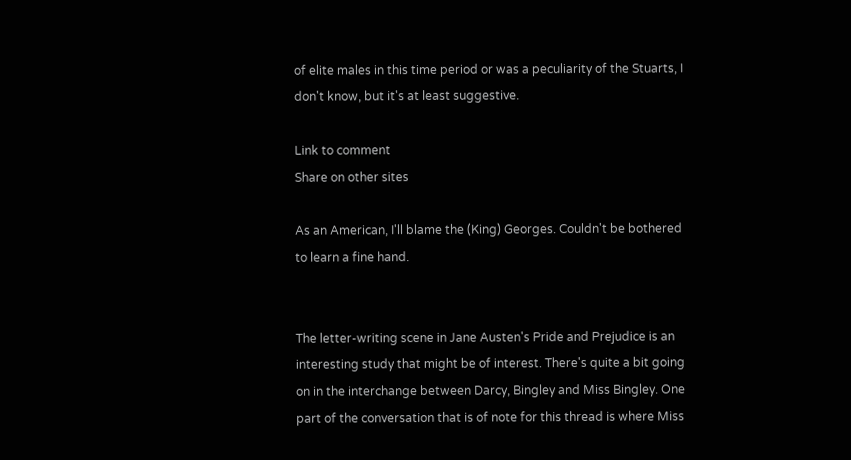of elite males in this time period or was a peculiarity of the Stuarts, I don't know, but it's at least suggestive.

Link to comment
Share on other sites

As an American, I'll blame the (King) Georges. Couldn't be bothered to learn a fine hand.


The letter-writing scene in Jane Austen's Pride and Prejudice is an interesting study that might be of interest. There's quite a bit going on in the interchange between Darcy, Bingley and Miss Bingley. One part of the conversation that is of note for this thread is where Miss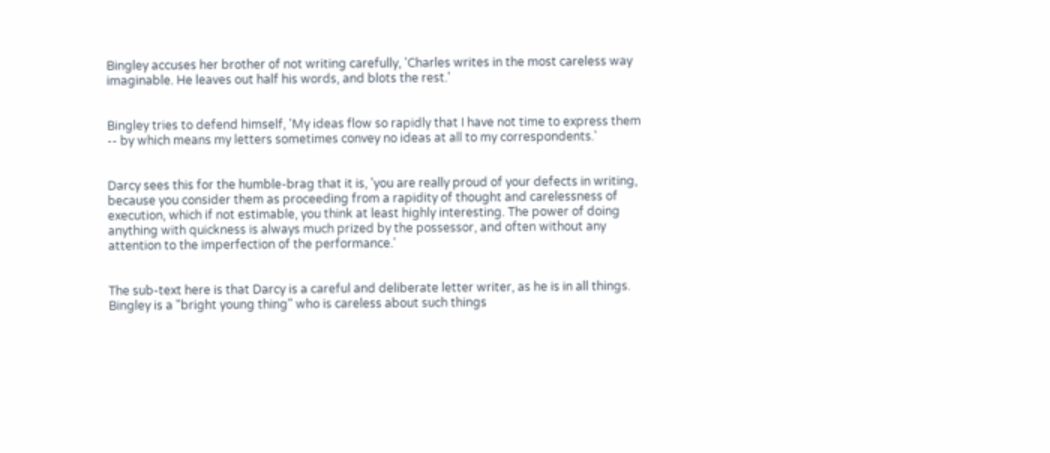Bingley accuses her brother of not writing carefully, 'Charles writes in the most careless way imaginable. He leaves out half his words, and blots the rest.'


Bingley tries to defend himself, 'My ideas flow so rapidly that I have not time to express them -- by which means my letters sometimes convey no ideas at all to my correspondents.'


Darcy sees this for the humble-brag that it is, 'you are really proud of your defects in writing, because you consider them as proceeding from a rapidity of thought and carelessness of execution, which if not estimable, you think at least highly interesting. The power of doing anything with quickness is always much prized by the possessor, and often without any attention to the imperfection of the performance.'


The sub-text here is that Darcy is a careful and deliberate letter writer, as he is in all things. Bingley is a "bright young thing" who is careless about such things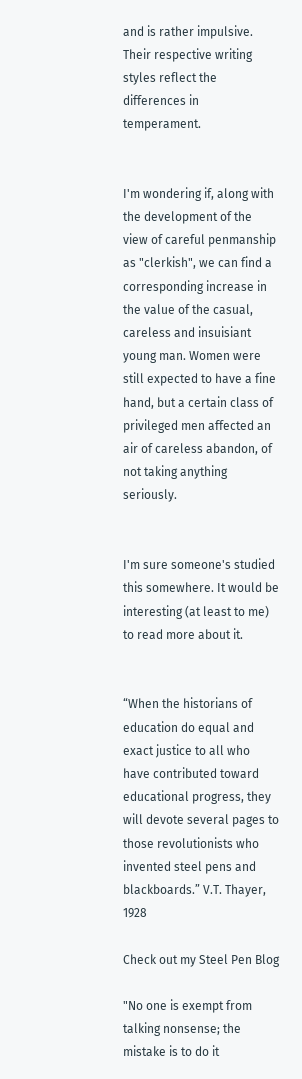and is rather impulsive. Their respective writing styles reflect the differences in temperament.


I'm wondering if, along with the development of the view of careful penmanship as "clerkish", we can find a corresponding increase in the value of the casual, careless and insuisiant young man. Women were still expected to have a fine hand, but a certain class of privileged men affected an air of careless abandon, of not taking anything seriously.


I'm sure someone's studied this somewhere. It would be interesting (at least to me) to read more about it.


“When the historians of education do equal and exact justice to all who have contributed toward educational progress, they will devote several pages to those revolutionists who invented steel pens and blackboards.” V.T. Thayer, 1928

Check out my Steel Pen Blog

"No one is exempt from talking nonsense; the mistake is to do it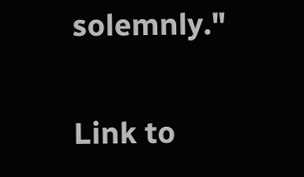solemnly."


Link to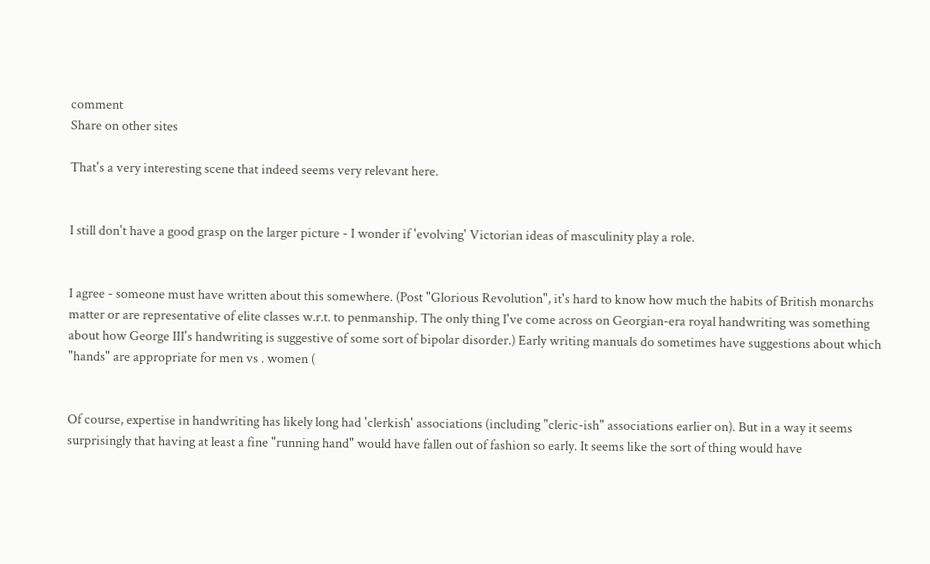comment
Share on other sites

That's a very interesting scene that indeed seems very relevant here.


I still don't have a good grasp on the larger picture - I wonder if 'evolving' Victorian ideas of masculinity play a role.


I agree - someone must have written about this somewhere. (Post "Glorious Revolution", it's hard to know how much the habits of British monarchs matter or are representative of elite classes w.r.t. to penmanship. The only thing I've come across on Georgian-era royal handwriting was something about how George III's handwriting is suggestive of some sort of bipolar disorder.) Early writing manuals do sometimes have suggestions about which "hands" are appropriate for men vs . women (


Of course, expertise in handwriting has likely long had 'clerkish' associations (including "cleric-ish" associations earlier on). But in a way it seems surprisingly that having at least a fine "running hand" would have fallen out of fashion so early. It seems like the sort of thing would have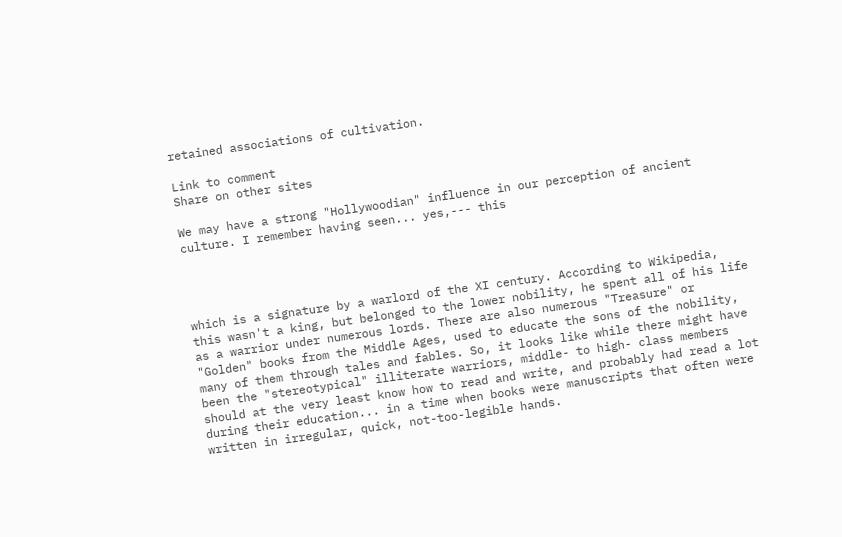retained associations of cultivation.

Link to comment
Share on other sites

We may have a strong "Hollywoodian" influence in our perception of ancient culture. I remember having seen... yes,--- this




which is a signature by a warlord of the XI century. According to Wikipedia, this wasn't a king, but belonged to the lower nobility, he spent all of his life as a warrior under numerous lords. There are also numerous "Treasure" or "Golden" books from the Middle Ages, used to educate the sons of the nobility, many of them through tales and fables. So, it looks like while there might have been the "stereotypical" illiterate warriors, middle- to high- class members should at the very least know how to read and write, and probably had read a lot during their education... in a time when books were manuscripts that often were written in irregular, quick, not-too-legible hands.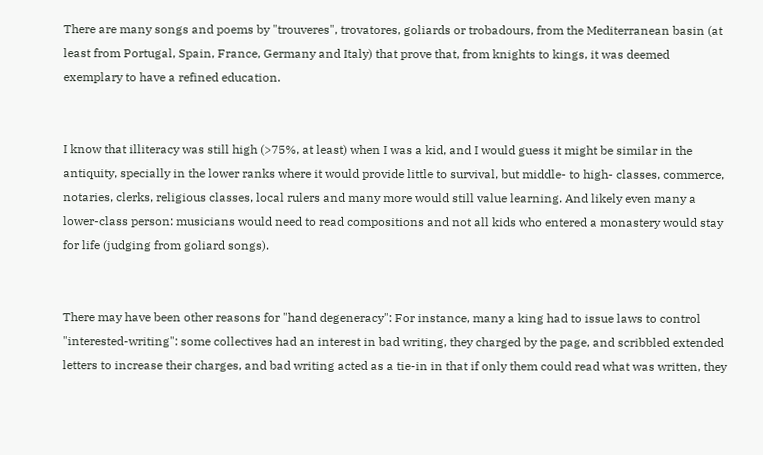There are many songs and poems by "trouveres", trovatores, goliards or trobadours, from the Mediterranean basin (at least from Portugal, Spain, France, Germany and Italy) that prove that, from knights to kings, it was deemed exemplary to have a refined education.


I know that illiteracy was still high (>75%, at least) when I was a kid, and I would guess it might be similar in the antiquity, specially in the lower ranks where it would provide little to survival, but middle- to high- classes, commerce, notaries, clerks, religious classes, local rulers and many more would still value learning. And likely even many a lower-class person: musicians would need to read compositions and not all kids who entered a monastery would stay for life (judging from goliard songs).


There may have been other reasons for "hand degeneracy": For instance, many a king had to issue laws to control "interested-writing": some collectives had an interest in bad writing, they charged by the page, and scribbled extended letters to increase their charges, and bad writing acted as a tie-in in that if only them could read what was written, they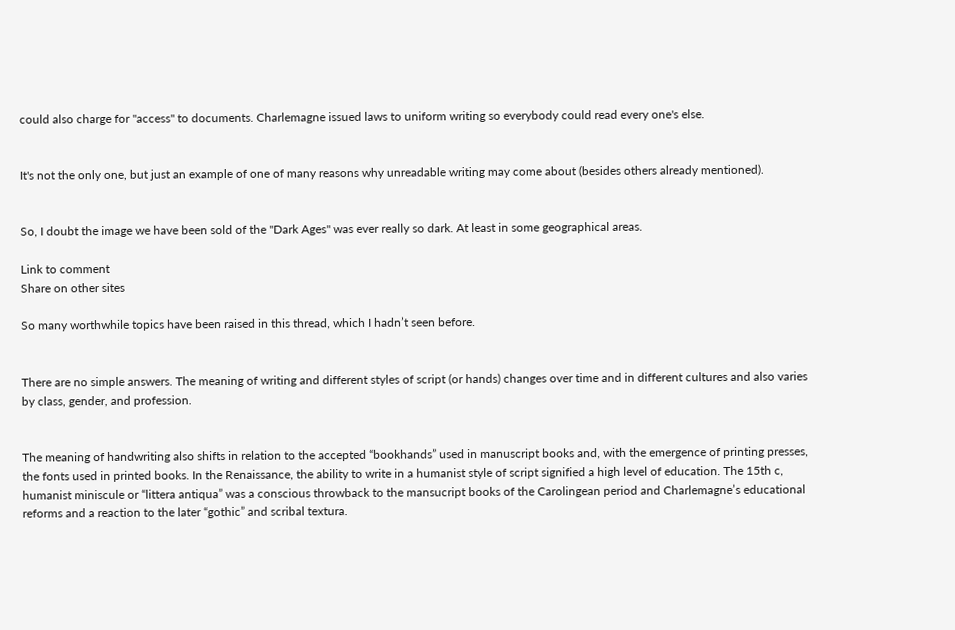could also charge for "access" to documents. Charlemagne issued laws to uniform writing so everybody could read every one's else.


It's not the only one, but just an example of one of many reasons why unreadable writing may come about (besides others already mentioned).


So, I doubt the image we have been sold of the "Dark Ages" was ever really so dark. At least in some geographical areas.

Link to comment
Share on other sites

So many worthwhile topics have been raised in this thread, which I hadn’t seen before.


There are no simple answers. The meaning of writing and different styles of script (or hands) changes over time and in different cultures and also varies by class, gender, and profession.


The meaning of handwriting also shifts in relation to the accepted “bookhands” used in manuscript books and, with the emergence of printing presses, the fonts used in printed books. In the Renaissance, the ability to write in a humanist style of script signified a high level of education. The 15th c, humanist miniscule or “littera antiqua” was a conscious throwback to the mansucript books of the Carolingean period and Charlemagne’s educational reforms and a reaction to the later “gothic” and scribal textura.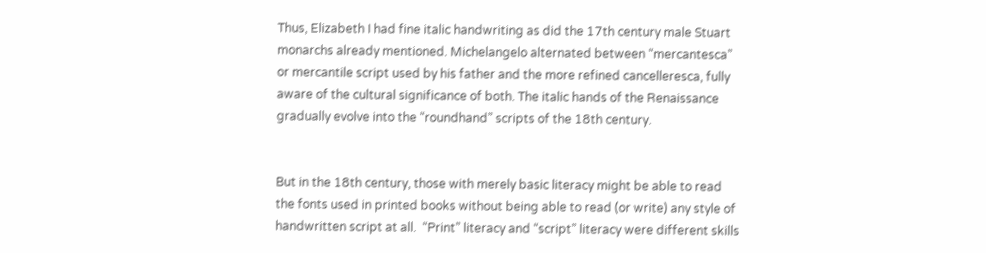Thus, Elizabeth I had fine italic handwriting as did the 17th century male Stuart monarchs already mentioned. Michelangelo alternated between “mercantesca” or mercantile script used by his father and the more refined cancelleresca, fully aware of the cultural significance of both. The italic hands of the Renaissance gradually evolve into the “roundhand” scripts of the 18th century.


But in the 18th century, those with merely basic literacy might be able to read the fonts used in printed books without being able to read (or write) any style of handwritten script at all.  “Print” literacy and “script” literacy were different skills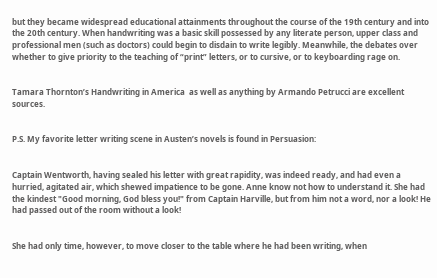but they became widespread educational attainments throughout the course of the 19th century and into the 20th century. When handwriting was a basic skill possessed by any literate person, upper class and professional men (such as doctors) could begin to disdain to write legibly. Meanwhile, the debates over whether to give priority to the teaching of “print” letters, or to cursive, or to keyboarding rage on.


Tamara Thornton’s Handwriting in America  as well as anything by Armando Petrucci are excellent sources.


P.S. My favorite letter writing scene in Austen’s novels is found in Persuasion:


Captain Wentworth, having sealed his letter with great rapidity, was indeed ready, and had even a hurried, agitated air, which shewed impatience to be gone. Anne know not how to understand it. She had the kindest "Good morning, God bless you!" from Captain Harville, but from him not a word, nor a look! He had passed out of the room without a look!


She had only time, however, to move closer to the table where he had been writing, when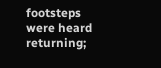footsteps were heard returning;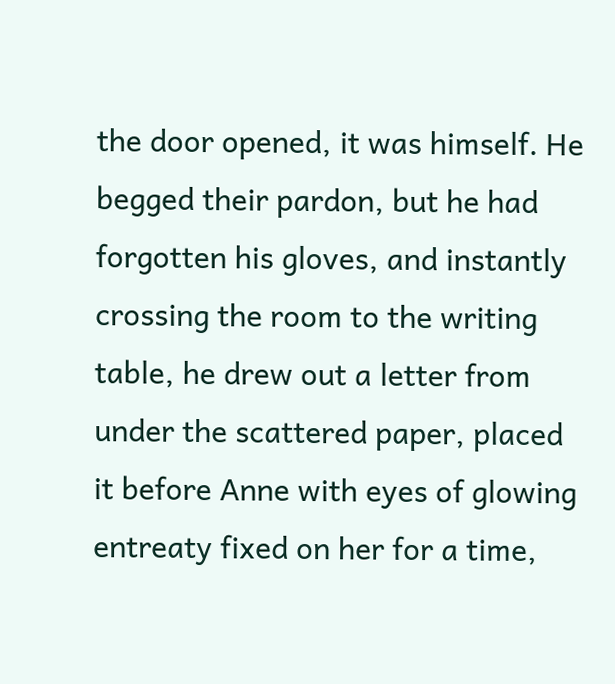the door opened, it was himself. He begged their pardon, but he had forgotten his gloves, and instantly crossing the room to the writing table, he drew out a letter from under the scattered paper, placed it before Anne with eyes of glowing entreaty fixed on her for a time,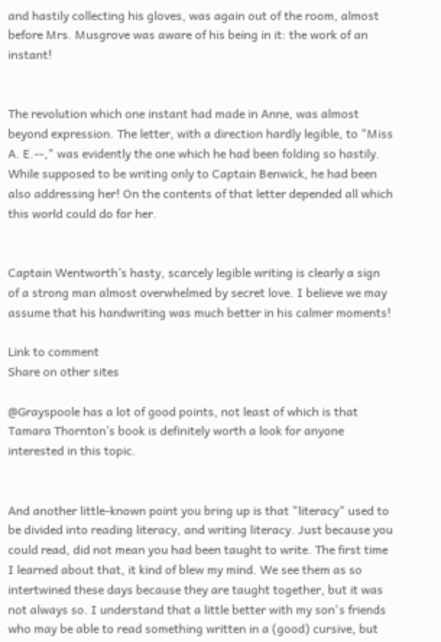and hastily collecting his gloves, was again out of the room, almost before Mrs. Musgrove was aware of his being in it: the work of an instant!


The revolution which one instant had made in Anne, was almost beyond expression. The letter, with a direction hardly legible, to "Miss A. E.--," was evidently the one which he had been folding so hastily. While supposed to be writing only to Captain Benwick, he had been also addressing her! On the contents of that letter depended all which this world could do for her.


Captain Wentworth’s hasty, scarcely legible writing is clearly a sign of a strong man almost overwhelmed by secret love. I believe we may assume that his handwriting was much better in his calmer moments!

Link to comment
Share on other sites

@Grayspoole has a lot of good points, not least of which is that Tamara Thornton’s book is definitely worth a look for anyone interested in this topic.


And another little-known point you bring up is that "literacy" used to be divided into reading literacy, and writing literacy. Just because you could read, did not mean you had been taught to write. The first time I learned about that, it kind of blew my mind. We see them as so intertwined these days because they are taught together, but it was not always so. I understand that a little better with my son's friends who may be able to read something written in a (good) cursive, but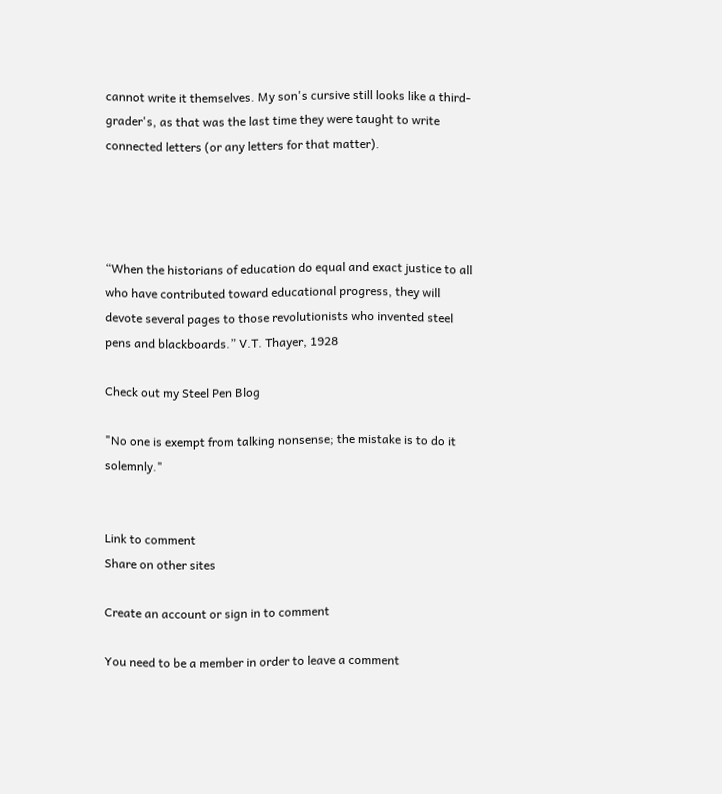cannot write it themselves. My son's cursive still looks like a third-grader's, as that was the last time they were taught to write connected letters (or any letters for that matter).




“When the historians of education do equal and exact justice to all who have contributed toward educational progress, they will devote several pages to those revolutionists who invented steel pens and blackboards.” V.T. Thayer, 1928

Check out my Steel Pen Blog

"No one is exempt from talking nonsense; the mistake is to do it solemnly."


Link to comment
Share on other sites

Create an account or sign in to comment

You need to be a member in order to leave a comment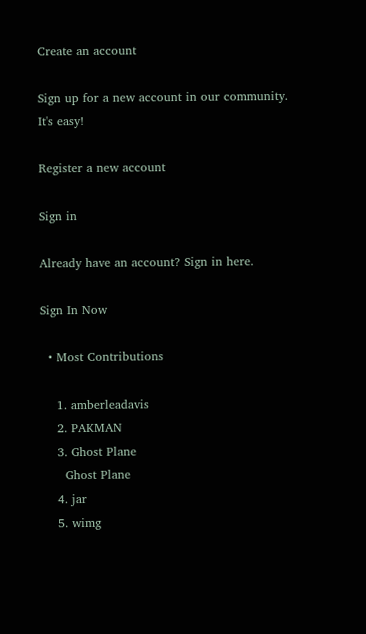Create an account

Sign up for a new account in our community. It's easy!

Register a new account

Sign in

Already have an account? Sign in here.

Sign In Now

  • Most Contributions

    1. amberleadavis
    2. PAKMAN
    3. Ghost Plane
      Ghost Plane
    4. jar
    5. wimg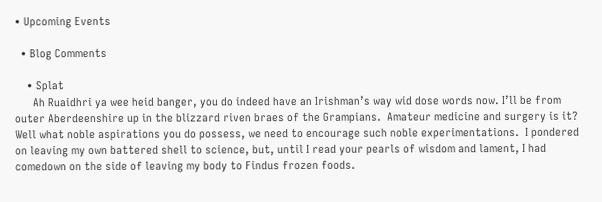• Upcoming Events

  • Blog Comments

    • Splat
      Ah Ruaidhri ya wee heid banger, you do indeed have an Irishman’s way wid dose words now. I’ll be from outer Aberdeenshire up in the blizzard riven braes of the Grampians.  Amateur medicine and surgery is it? Well what noble aspirations you do possess, we need to encourage such noble experimentations.  I pondered on leaving my own battered shell to science, but, until I read your pearls of wisdom and lament, I had comedown on the side of leaving my body to Findus frozen foods.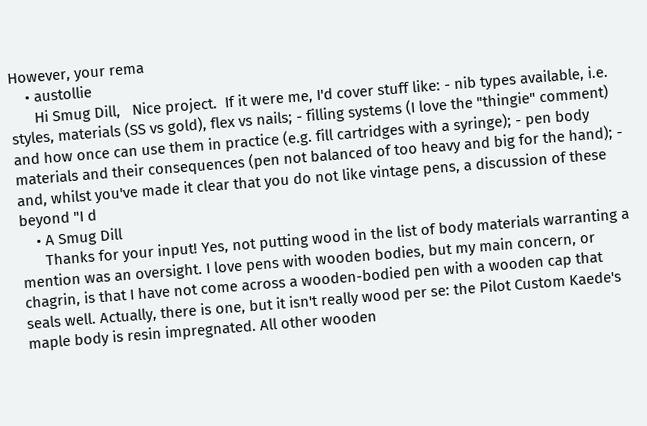However, your rema
    • austollie
      Hi Smug Dill,   Nice project.  If it were me, I'd cover stuff like: - nib types available, i.e. styles, materials (SS vs gold), flex vs nails; - filling systems (I love the "thingie" comment) and how once can use them in practice (e.g. fill cartridges with a syringe); - pen body materials and their consequences (pen not balanced of too heavy and big for the hand); - and, whilst you've made it clear that you do not like vintage pens, a discussion of these beyond "I d
    • A Smug Dill
      Thanks for your input! Yes, not putting wood in the list of body materials warranting a mention was an oversight. I love pens with wooden bodies, but my main concern, or chagrin, is that I have not come across a wooden-bodied pen with a wooden cap that seals well. Actually, there is one, but it isn't really wood per se: the Pilot Custom Kaede's maple body is resin impregnated. All other wooden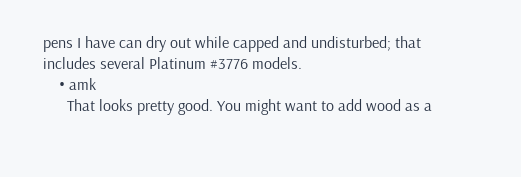pens I have can dry out while capped and undisturbed; that includes several Platinum #3776 models.
    • amk
      That looks pretty good. You might want to add wood as a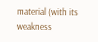material (with its weakness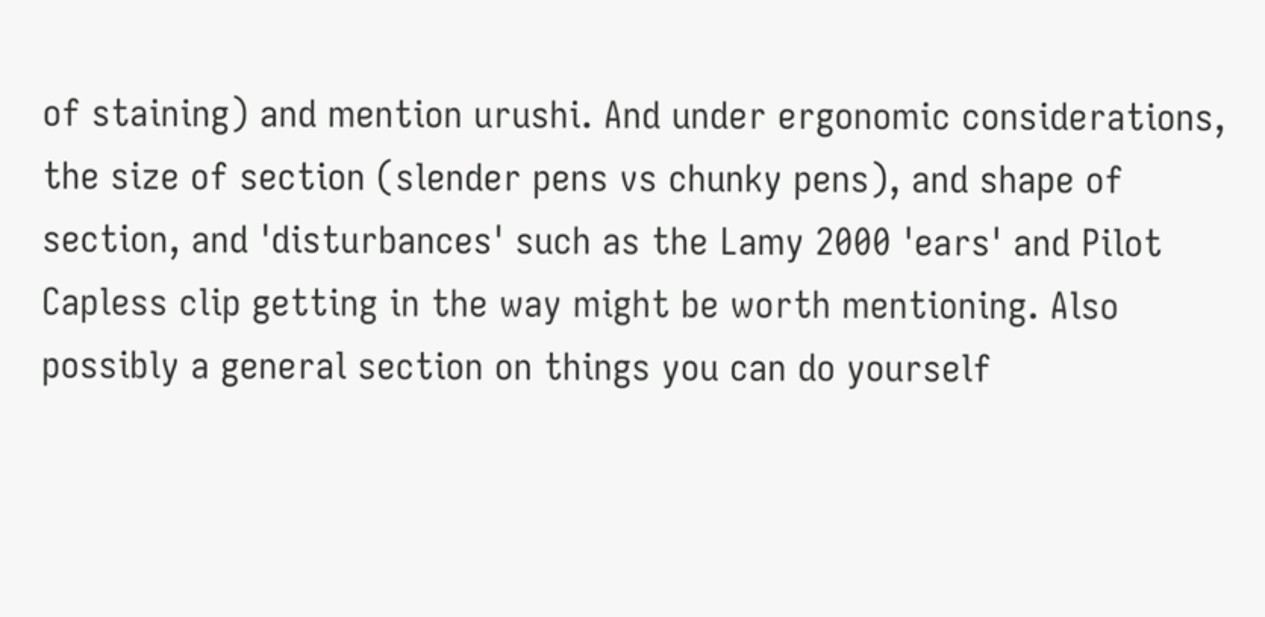of staining) and mention urushi. And under ergonomic considerations, the size of section (slender pens vs chunky pens), and shape of section, and 'disturbances' such as the Lamy 2000 'ears' and Pilot Capless clip getting in the way might be worth mentioning. Also possibly a general section on things you can do yourself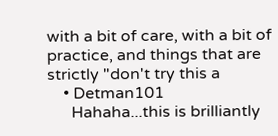with a bit of care, with a bit of practice, and things that are strictly "don't try this a
    • Detman101
      Hahaha...this is brilliantly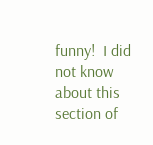funny!  I did not know about this section of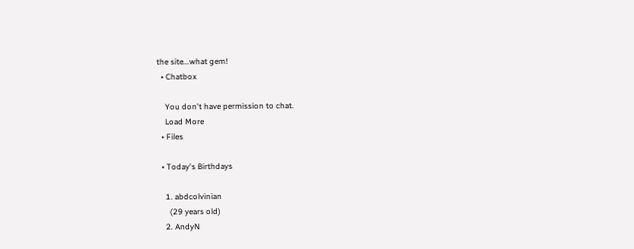the site...what gem!
  • Chatbox

    You don't have permission to chat.
    Load More
  • Files

  • Today's Birthdays

    1. abdcolvinian
      (29 years old)
    2. AndyN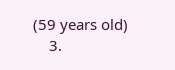(59 years old)
    3.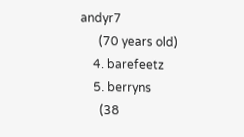andyr7
      (70 years old)
    4. barefeetz
    5. berryns
      (38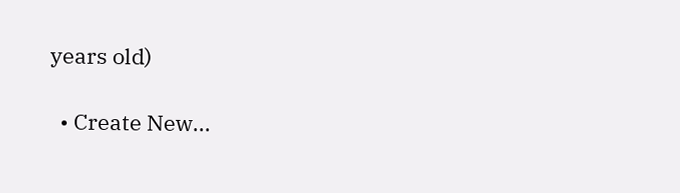years old)

  • Create New...